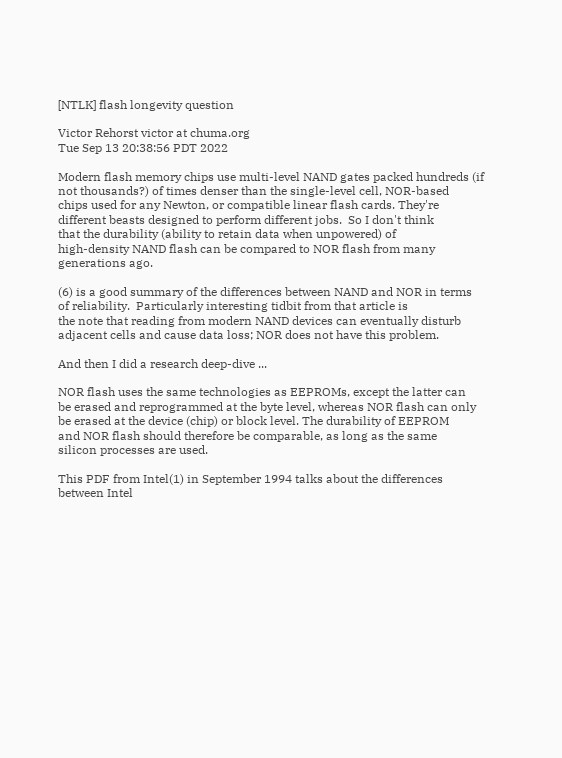[NTLK] flash longevity question

Victor Rehorst victor at chuma.org
Tue Sep 13 20:38:56 PDT 2022

Modern flash memory chips use multi-level NAND gates packed hundreds (if
not thousands?) of times denser than the single-level cell, NOR-based
chips used for any Newton, or compatible linear flash cards. They're
different beasts designed to perform different jobs.  So I don't think
that the durability (ability to retain data when unpowered) of
high-density NAND flash can be compared to NOR flash from many
generations ago.

(6) is a good summary of the differences between NAND and NOR in terms
of reliability.  Particularly interesting tidbit from that article is
the note that reading from modern NAND devices can eventually disturb
adjacent cells and cause data loss; NOR does not have this problem.

And then I did a research deep-dive ...

NOR flash uses the same technologies as EEPROMs, except the latter can
be erased and reprogrammed at the byte level, whereas NOR flash can only
be erased at the device (chip) or block level. The durability of EEPROM
and NOR flash should therefore be comparable, as long as the same
silicon processes are used.

This PDF from Intel(1) in September 1994 talks about the differences
between Intel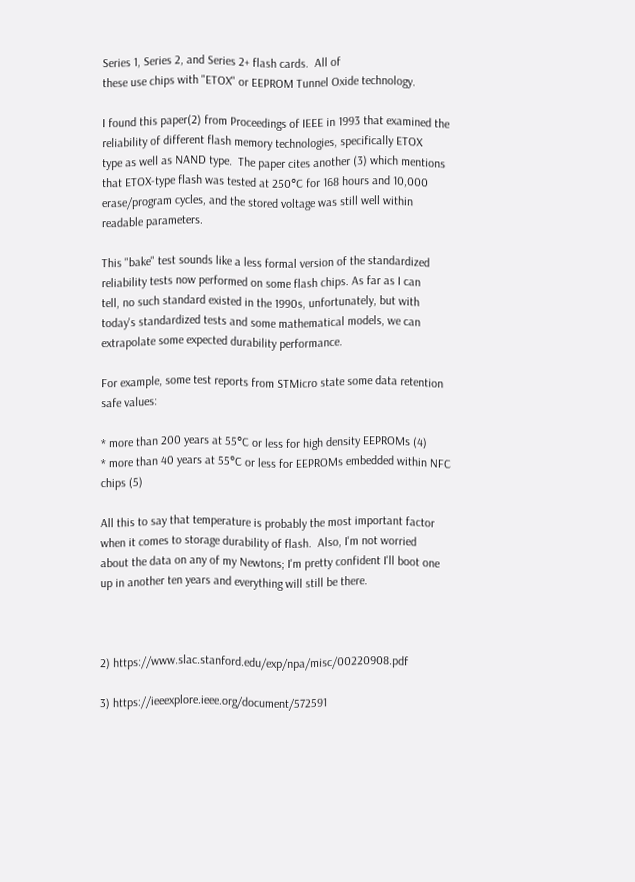Series 1, Series 2, and Series 2+ flash cards.  All of
these use chips with "ETOX" or EEPROM Tunnel Oxide technology.

I found this paper(2) from Proceedings of IEEE in 1993 that examined the
reliability of different flash memory technologies, specifically ETOX
type as well as NAND type.  The paper cites another (3) which mentions
that ETOX-type flash was tested at 250°C for 168 hours and 10,000
erase/program cycles, and the stored voltage was still well within
readable parameters.

This "bake" test sounds like a less formal version of the standardized
reliability tests now performed on some flash chips. As far as I can
tell, no such standard existed in the 1990s, unfortunately, but with
today's standardized tests and some mathematical models, we can
extrapolate some expected durability performance.

For example, some test reports from STMicro state some data retention
safe values:

* more than 200 years at 55°C or less for high density EEPROMs (4)
* more than 40 years at 55°C or less for EEPROMs embedded within NFC
chips (5)

All this to say that temperature is probably the most important factor
when it comes to storage durability of flash.  Also, I'm not worried
about the data on any of my Newtons; I'm pretty confident I'll boot one
up in another ten years and everything will still be there.



2) https://www.slac.stanford.edu/exp/npa/misc/00220908.pdf

3) https://ieeexplore.ieee.org/document/572591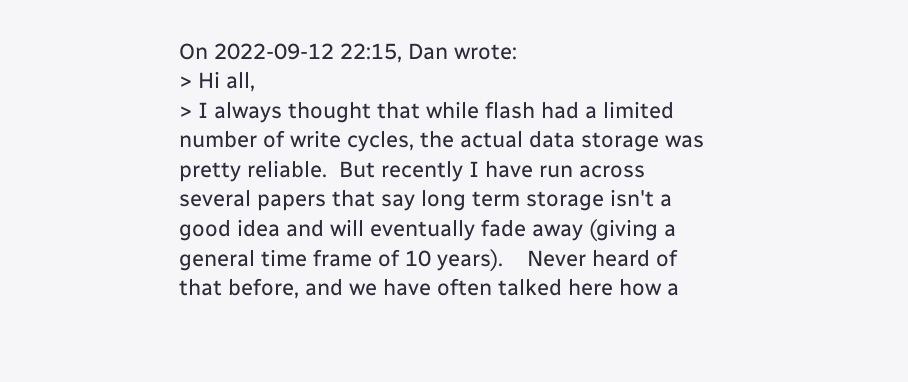On 2022-09-12 22:15, Dan wrote:
> Hi all,
> I always thought that while flash had a limited number of write cycles, the actual data storage was pretty reliable.  But recently I have run across several papers that say long term storage isn't a good idea and will eventually fade away (giving a general time frame of 10 years).    Never heard of that before, and we have often talked here how a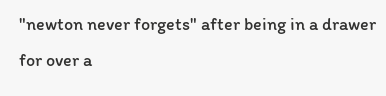"newton never forgets" after being in a drawer for over a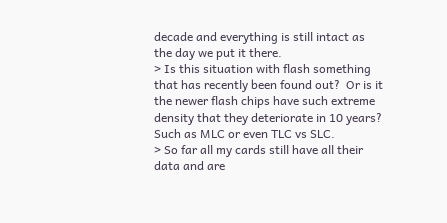decade and everything is still intact as the day we put it there.
> Is this situation with flash something that has recently been found out?  Or is it the newer flash chips have such extreme density that they deteriorate in 10 years?  Such as MLC or even TLC vs SLC.
> So far all my cards still have all their data and are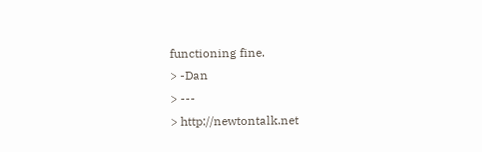functioning fine.
> -Dan
> ---
> http://newtontalk.net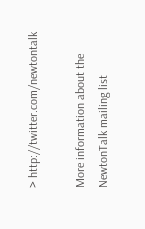> http://twitter.com/newtontalk

More information about the NewtonTalk mailing list